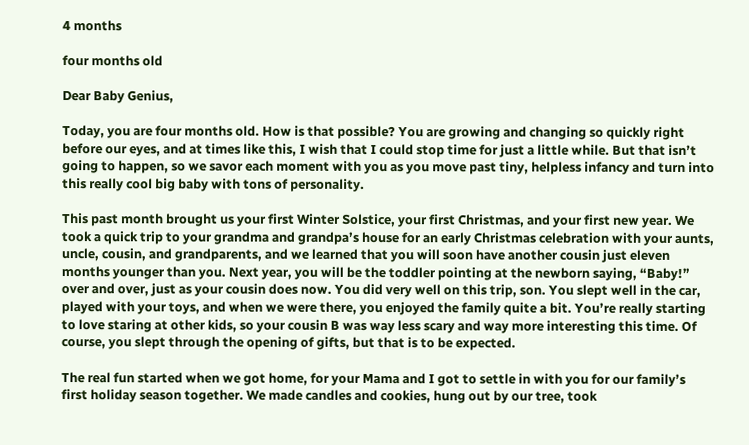4 months

four months old

Dear Baby Genius,

Today, you are four months old. How is that possible? You are growing and changing so quickly right before our eyes, and at times like this, I wish that I could stop time for just a little while. But that isn’t going to happen, so we savor each moment with you as you move past tiny, helpless infancy and turn into this really cool big baby with tons of personality.

This past month brought us your first Winter Solstice, your first Christmas, and your first new year. We took a quick trip to your grandma and grandpa’s house for an early Christmas celebration with your aunts, uncle, cousin, and grandparents, and we learned that you will soon have another cousin just eleven months younger than you. Next year, you will be the toddler pointing at the newborn saying, “Baby!” over and over, just as your cousin does now. You did very well on this trip, son. You slept well in the car, played with your toys, and when we were there, you enjoyed the family quite a bit. You’re really starting to love staring at other kids, so your cousin B was way less scary and way more interesting this time. Of course, you slept through the opening of gifts, but that is to be expected.

The real fun started when we got home, for your Mama and I got to settle in with you for our family’s first holiday season together. We made candles and cookies, hung out by our tree, took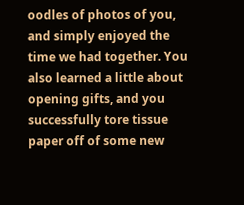oodles of photos of you, and simply enjoyed the time we had together. You also learned a little about opening gifts, and you successfully tore tissue paper off of some new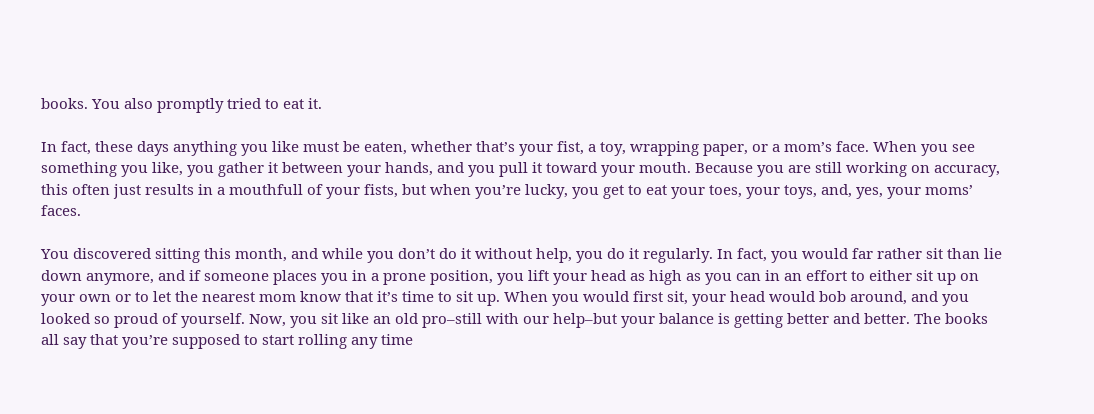books. You also promptly tried to eat it.

In fact, these days anything you like must be eaten, whether that’s your fist, a toy, wrapping paper, or a mom’s face. When you see something you like, you gather it between your hands, and you pull it toward your mouth. Because you are still working on accuracy, this often just results in a mouthfull of your fists, but when you’re lucky, you get to eat your toes, your toys, and, yes, your moms’ faces.

You discovered sitting this month, and while you don’t do it without help, you do it regularly. In fact, you would far rather sit than lie down anymore, and if someone places you in a prone position, you lift your head as high as you can in an effort to either sit up on your own or to let the nearest mom know that it’s time to sit up. When you would first sit, your head would bob around, and you looked so proud of yourself. Now, you sit like an old pro–still with our help–but your balance is getting better and better. The books all say that you’re supposed to start rolling any time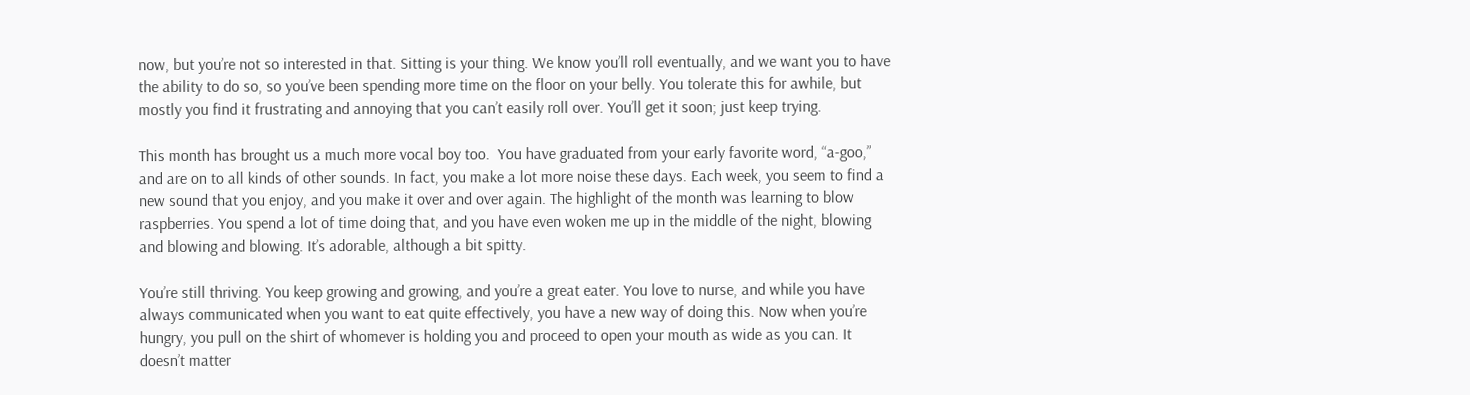now, but you’re not so interested in that. Sitting is your thing. We know you’ll roll eventually, and we want you to have the ability to do so, so you’ve been spending more time on the floor on your belly. You tolerate this for awhile, but mostly you find it frustrating and annoying that you can’t easily roll over. You’ll get it soon; just keep trying.

This month has brought us a much more vocal boy too.  You have graduated from your early favorite word, “a-goo,” and are on to all kinds of other sounds. In fact, you make a lot more noise these days. Each week, you seem to find a new sound that you enjoy, and you make it over and over again. The highlight of the month was learning to blow raspberries. You spend a lot of time doing that, and you have even woken me up in the middle of the night, blowing and blowing and blowing. It’s adorable, although a bit spitty.

You’re still thriving. You keep growing and growing, and you’re a great eater. You love to nurse, and while you have always communicated when you want to eat quite effectively, you have a new way of doing this. Now when you’re hungry, you pull on the shirt of whomever is holding you and proceed to open your mouth as wide as you can. It doesn’t matter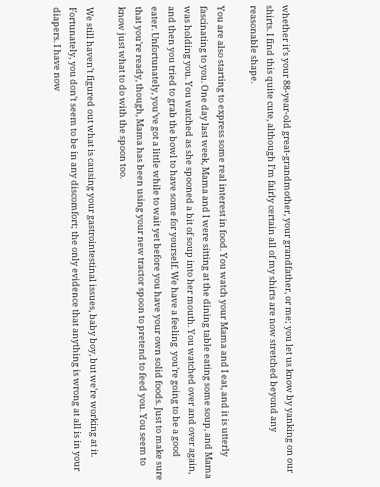whether it’s your 88-year-old great-grandmother, your grandfather, or me; you let us know by yanking on our shirts. I find this quite cute, although I’m fairly certain all of my shirts are now stretched beyond any reasonable shape.

You are also starting to express some real interest in food. You watch your Mama and I eat, and it is utterly fascinating to you. One day last week, Mama and I were sitting at the dining table eating some soup, and Mama was holding you. You watched as she spooned a bit of soup into her mouth. You watched over and over again, and then you tried to grab the bowl to have some for yourself. We have a feeling  you’re going to be a good eater. Unfortunately, you’ve got a little while to wait yet before you have your own solid foods. Just to make sure that you’re ready, though, Mama has been using your new tractor spoon to pretend to feed you. You seem to know just what to do with the spoon too.

We still haven’t figured out what is causing your gastrointestinal issues, baby boy, but we’re working at it. Fortunately, you don’t seem to be in any discomfort; the only evidence that anything is wrong at all is in your diapers. I have now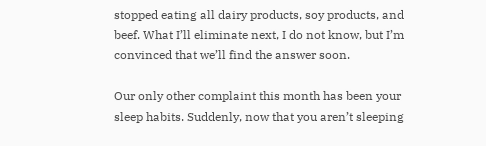stopped eating all dairy products, soy products, and beef. What I’ll eliminate next, I do not know, but I’m convinced that we’ll find the answer soon.

Our only other complaint this month has been your sleep habits. Suddenly, now that you aren’t sleeping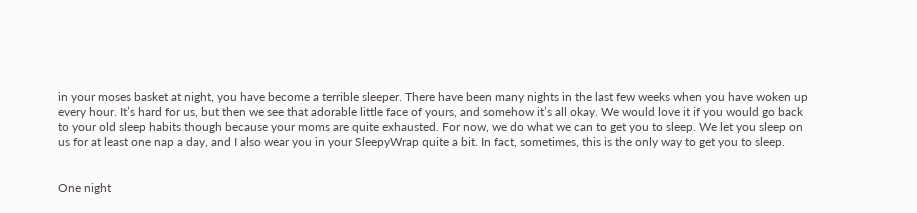in your moses basket at night, you have become a terrible sleeper. There have been many nights in the last few weeks when you have woken up every hour. It’s hard for us, but then we see that adorable little face of yours, and somehow it’s all okay. We would love it if you would go back to your old sleep habits though because your moms are quite exhausted. For now, we do what we can to get you to sleep. We let you sleep on us for at least one nap a day, and I also wear you in your SleepyWrap quite a bit. In fact, sometimes, this is the only way to get you to sleep.


One night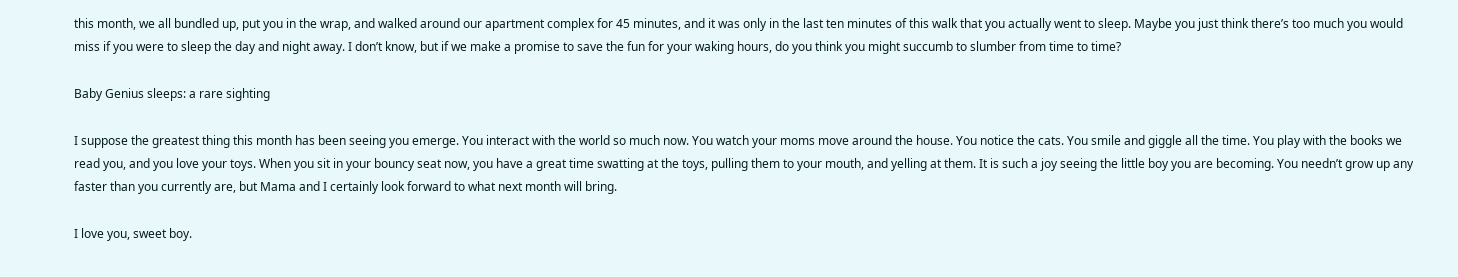this month, we all bundled up, put you in the wrap, and walked around our apartment complex for 45 minutes, and it was only in the last ten minutes of this walk that you actually went to sleep. Maybe you just think there’s too much you would miss if you were to sleep the day and night away. I don’t know, but if we make a promise to save the fun for your waking hours, do you think you might succumb to slumber from time to time?

Baby Genius sleeps: a rare sighting

I suppose the greatest thing this month has been seeing you emerge. You interact with the world so much now. You watch your moms move around the house. You notice the cats. You smile and giggle all the time. You play with the books we read you, and you love your toys. When you sit in your bouncy seat now, you have a great time swatting at the toys, pulling them to your mouth, and yelling at them. It is such a joy seeing the little boy you are becoming. You needn’t grow up any faster than you currently are, but Mama and I certainly look forward to what next month will bring.

I love you, sweet boy.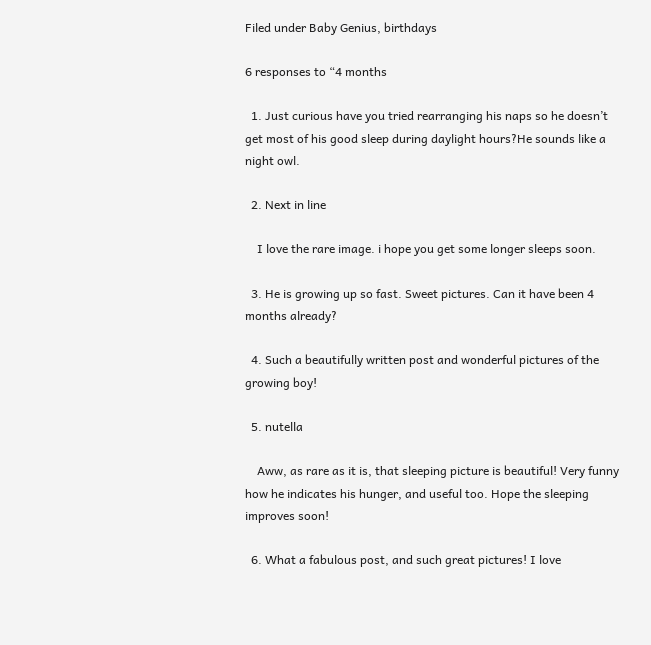Filed under Baby Genius, birthdays

6 responses to “4 months

  1. Just curious have you tried rearranging his naps so he doesn’t get most of his good sleep during daylight hours?He sounds like a night owl.

  2. Next in line

    I love the rare image. i hope you get some longer sleeps soon.

  3. He is growing up so fast. Sweet pictures. Can it have been 4 months already?

  4. Such a beautifully written post and wonderful pictures of the growing boy!

  5. nutella

    Aww, as rare as it is, that sleeping picture is beautiful! Very funny how he indicates his hunger, and useful too. Hope the sleeping improves soon!

  6. What a fabulous post, and such great pictures! I love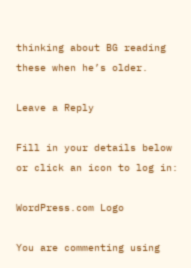thinking about BG reading these when he’s older.

Leave a Reply

Fill in your details below or click an icon to log in:

WordPress.com Logo

You are commenting using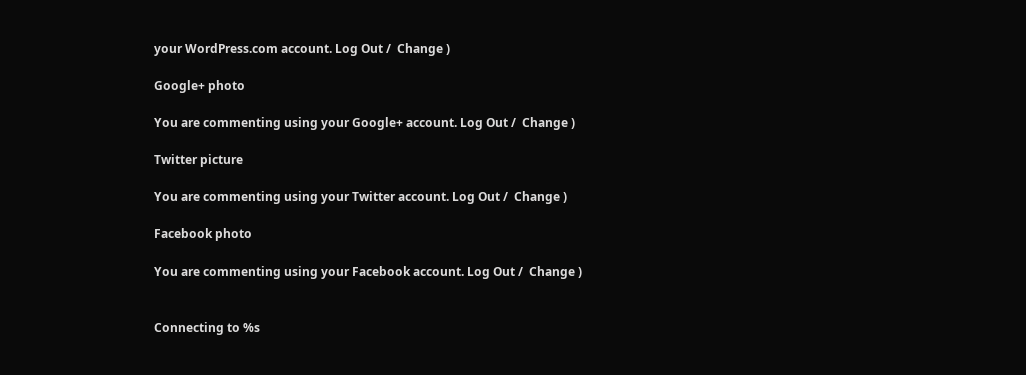your WordPress.com account. Log Out /  Change )

Google+ photo

You are commenting using your Google+ account. Log Out /  Change )

Twitter picture

You are commenting using your Twitter account. Log Out /  Change )

Facebook photo

You are commenting using your Facebook account. Log Out /  Change )


Connecting to %s